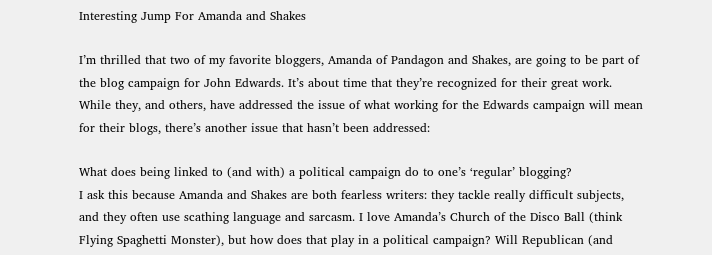Interesting Jump For Amanda and Shakes

I’m thrilled that two of my favorite bloggers, Amanda of Pandagon and Shakes, are going to be part of the blog campaign for John Edwards. It’s about time that they’re recognized for their great work. While they, and others, have addressed the issue of what working for the Edwards campaign will mean for their blogs, there’s another issue that hasn’t been addressed:

What does being linked to (and with) a political campaign do to one’s ‘regular’ blogging?
I ask this because Amanda and Shakes are both fearless writers: they tackle really difficult subjects, and they often use scathing language and sarcasm. I love Amanda’s Church of the Disco Ball (think Flying Spaghetti Monster), but how does that play in a political campaign? Will Republican (and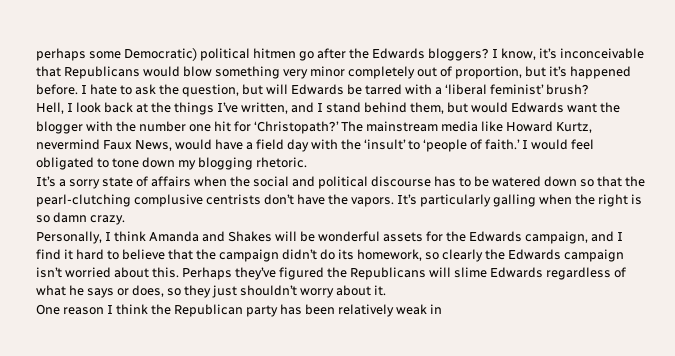perhaps some Democratic) political hitmen go after the Edwards bloggers? I know, it’s inconceivable that Republicans would blow something very minor completely out of proportion, but it’s happened before. I hate to ask the question, but will Edwards be tarred with a ‘liberal feminist’ brush?
Hell, I look back at the things I’ve written, and I stand behind them, but would Edwards want the blogger with the number one hit for ‘Christopath?’ The mainstream media like Howard Kurtz, nevermind Faux News, would have a field day with the ‘insult’ to ‘people of faith.’ I would feel obligated to tone down my blogging rhetoric.
It’s a sorry state of affairs when the social and political discourse has to be watered down so that the pearl-clutching complusive centrists don’t have the vapors. It’s particularly galling when the right is so damn crazy.
Personally, I think Amanda and Shakes will be wonderful assets for the Edwards campaign, and I find it hard to believe that the campaign didn’t do its homework, so clearly the Edwards campaign isn’t worried about this. Perhaps they’ve figured the Republicans will slime Edwards regardless of what he says or does, so they just shouldn’t worry about it.
One reason I think the Republican party has been relatively weak in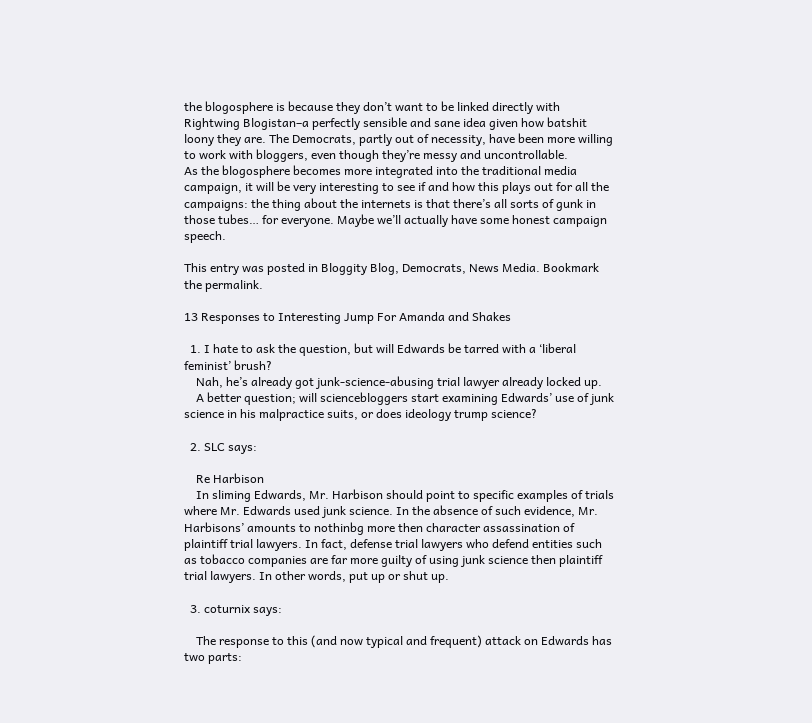the blogosphere is because they don’t want to be linked directly with Rightwing Blogistan–a perfectly sensible and sane idea given how batshit loony they are. The Democrats, partly out of necessity, have been more willing to work with bloggers, even though they’re messy and uncontrollable.
As the blogosphere becomes more integrated into the traditional media campaign, it will be very interesting to see if and how this plays out for all the campaigns: the thing about the internets is that there’s all sorts of gunk in those tubes… for everyone. Maybe we’ll actually have some honest campaign speech.

This entry was posted in Bloggity Blog, Democrats, News Media. Bookmark the permalink.

13 Responses to Interesting Jump For Amanda and Shakes

  1. I hate to ask the question, but will Edwards be tarred with a ‘liberal feminist’ brush?
    Nah, he’s already got junk-science-abusing trial lawyer already locked up.
    A better question; will sciencebloggers start examining Edwards’ use of junk science in his malpractice suits, or does ideology trump science?

  2. SLC says:

    Re Harbison
    In sliming Edwards, Mr. Harbison should point to specific examples of trials where Mr. Edwards used junk science. In the absence of such evidence, Mr. Harbisons’ amounts to nothinbg more then character assassination of plaintiff trial lawyers. In fact, defense trial lawyers who defend entities such as tobacco companies are far more guilty of using junk science then plaintiff trial lawyers. In other words, put up or shut up.

  3. coturnix says:

    The response to this (and now typical and frequent) attack on Edwards has two parts: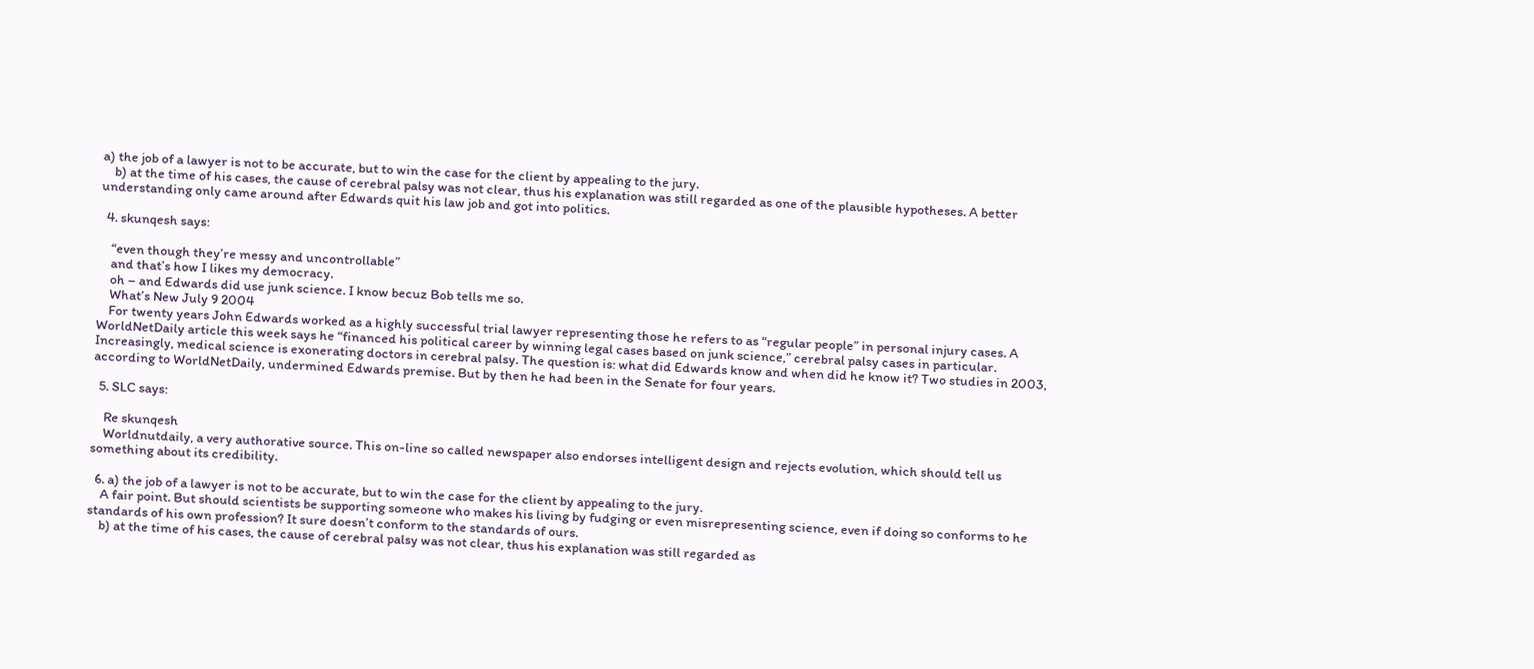a) the job of a lawyer is not to be accurate, but to win the case for the client by appealing to the jury.
    b) at the time of his cases, the cause of cerebral palsy was not clear, thus his explanation was still regarded as one of the plausible hypotheses. A better understanding only came around after Edwards quit his law job and got into politics.

  4. skunqesh says:

    “even though they’re messy and uncontrollable”
    and that’s how I likes my democracy.
    oh – and Edwards did use junk science. I know becuz Bob tells me so.
    What’s New July 9 2004
    For twenty years John Edwards worked as a highly successful trial lawyer representing those he refers to as “regular people” in personal injury cases. A WorldNetDaily article this week says he “financed his political career by winning legal cases based on junk science,” cerebral palsy cases in particular. Increasingly, medical science is exonerating doctors in cerebral palsy. The question is: what did Edwards know and when did he know it? Two studies in 2003, according to WorldNetDaily, undermined Edwards premise. But by then he had been in the Senate for four years.

  5. SLC says:

    Re skunqesh
    Worldnutdaily, a very authorative source. This on-line so called newspaper also endorses intelligent design and rejects evolution, which should tell us something about its credibility.

  6. a) the job of a lawyer is not to be accurate, but to win the case for the client by appealing to the jury.
    A fair point. But should scientists be supporting someone who makes his living by fudging or even misrepresenting science, even if doing so conforms to he standards of his own profession? It sure doesn’t conform to the standards of ours.
    b) at the time of his cases, the cause of cerebral palsy was not clear, thus his explanation was still regarded as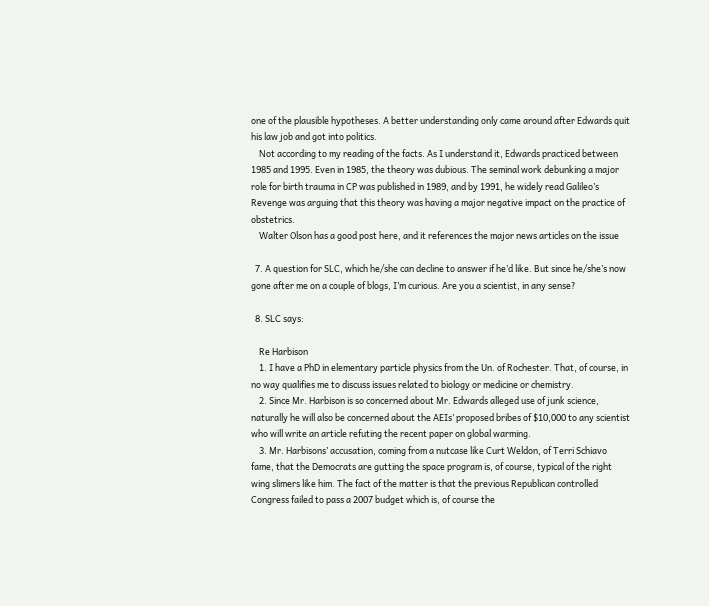one of the plausible hypotheses. A better understanding only came around after Edwards quit his law job and got into politics.
    Not according to my reading of the facts. As I understand it, Edwards practiced between 1985 and 1995. Even in 1985, the theory was dubious. The seminal work debunking a major role for birth trauma in CP was published in 1989, and by 1991, he widely read Galileo’s Revenge was arguing that this theory was having a major negative impact on the practice of obstetrics.
    Walter Olson has a good post here, and it references the major news articles on the issue

  7. A question for SLC, which he/she can decline to answer if he’d like. But since he/she’s now gone after me on a couple of blogs, I’m curious. Are you a scientist, in any sense?

  8. SLC says:

    Re Harbison
    1. I have a PhD in elementary particle physics from the Un. of Rochester. That, of course, in no way qualifies me to discuss issues related to biology or medicine or chemistry.
    2. Since Mr. Harbison is so concerned about Mr. Edwards alleged use of junk science, naturally he will also be concerned about the AEIs’ proposed bribes of $10,000 to any scientist who will write an article refuting the recent paper on global warming.
    3. Mr. Harbisons’ accusation, coming from a nutcase like Curt Weldon, of Terri Schiavo fame, that the Democrats are gutting the space program is, of course, typical of the right wing slimers like him. The fact of the matter is that the previous Republican controlled Congress failed to pass a 2007 budget which is, of course the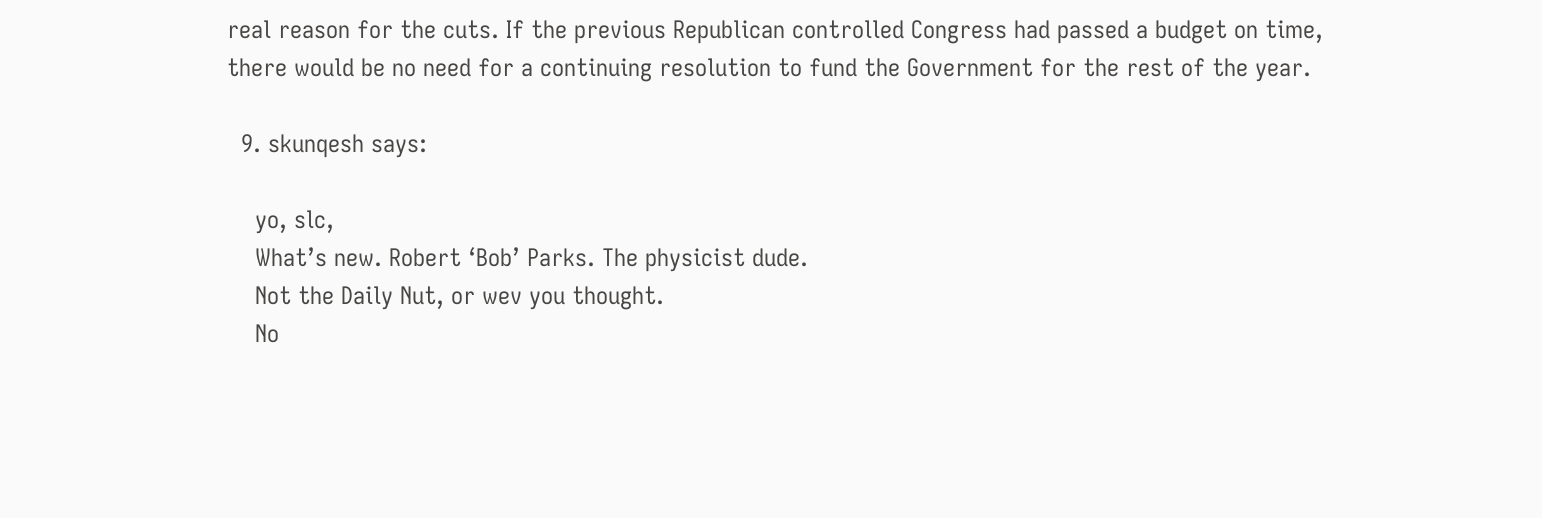real reason for the cuts. If the previous Republican controlled Congress had passed a budget on time, there would be no need for a continuing resolution to fund the Government for the rest of the year.

  9. skunqesh says:

    yo, slc,
    What’s new. Robert ‘Bob’ Parks. The physicist dude.
    Not the Daily Nut, or wev you thought.
    No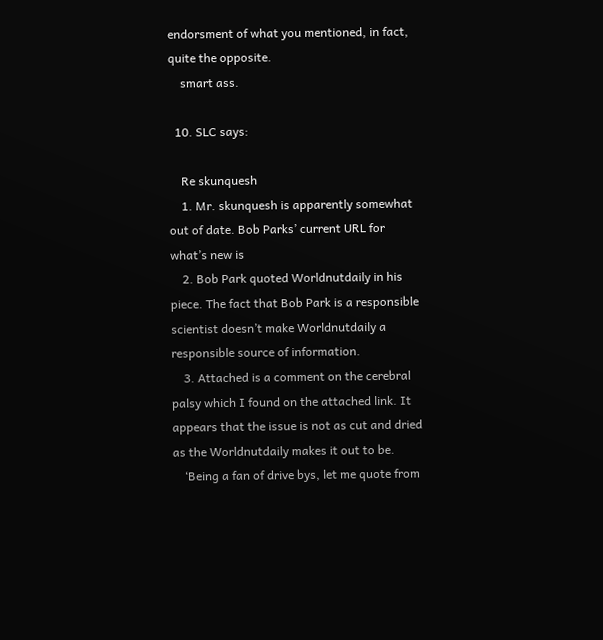endorsment of what you mentioned, in fact, quite the opposite.
    smart ass.

  10. SLC says:

    Re skunquesh
    1. Mr. skunquesh is apparently somewhat out of date. Bob Parks’ current URL for what’s new is
    2. Bob Park quoted Worldnutdaily in his piece. The fact that Bob Park is a responsible scientist doesn’t make Worldnutdaily a responsible source of information.
    3. Attached is a comment on the cerebral palsy which I found on the attached link. It appears that the issue is not as cut and dried as the Worldnutdaily makes it out to be.
    ‘Being a fan of drive bys, let me quote from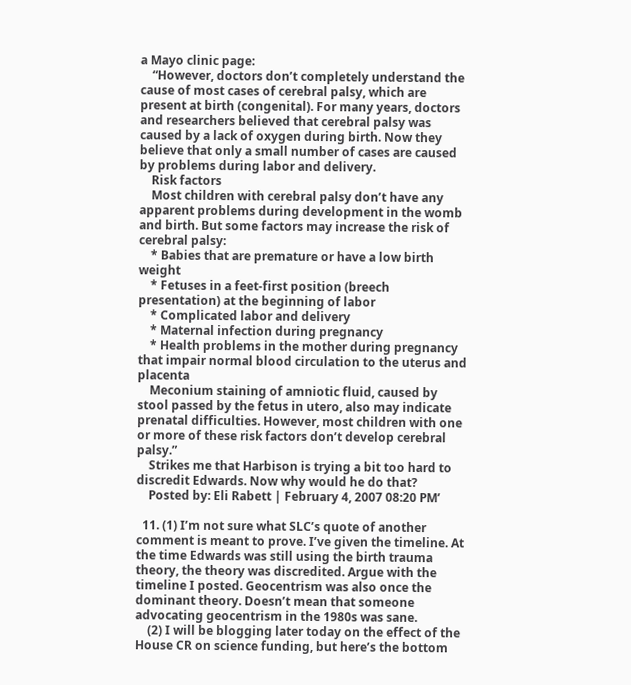a Mayo clinic page:
    “However, doctors don’t completely understand the cause of most cases of cerebral palsy, which are present at birth (congenital). For many years, doctors and researchers believed that cerebral palsy was caused by a lack of oxygen during birth. Now they believe that only a small number of cases are caused by problems during labor and delivery.
    Risk factors
    Most children with cerebral palsy don’t have any apparent problems during development in the womb and birth. But some factors may increase the risk of cerebral palsy:
    * Babies that are premature or have a low birth weight
    * Fetuses in a feet-first position (breech presentation) at the beginning of labor
    * Complicated labor and delivery
    * Maternal infection during pregnancy
    * Health problems in the mother during pregnancy that impair normal blood circulation to the uterus and placenta
    Meconium staining of amniotic fluid, caused by stool passed by the fetus in utero, also may indicate prenatal difficulties. However, most children with one or more of these risk factors don’t develop cerebral palsy.”
    Strikes me that Harbison is trying a bit too hard to discredit Edwards. Now why would he do that?
    Posted by: Eli Rabett | February 4, 2007 08:20 PM’

  11. (1) I’m not sure what SLC’s quote of another comment is meant to prove. I’ve given the timeline. At the time Edwards was still using the birth trauma theory, the theory was discredited. Argue with the timeline I posted. Geocentrism was also once the dominant theory. Doesn’t mean that someone advocating geocentrism in the 1980s was sane.
    (2) I will be blogging later today on the effect of the House CR on science funding, but here’s the bottom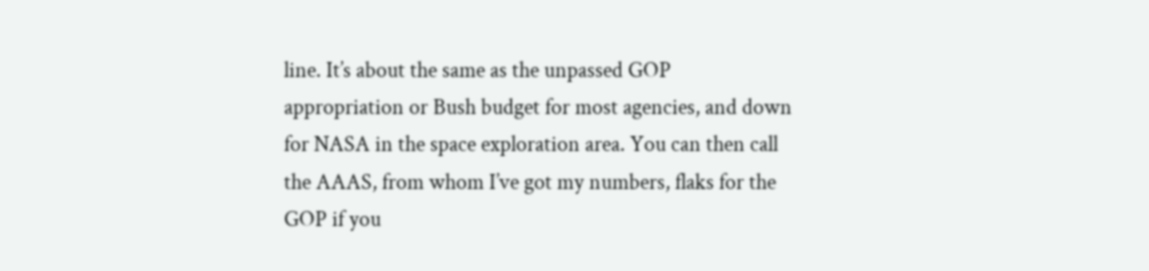line. It’s about the same as the unpassed GOP appropriation or Bush budget for most agencies, and down for NASA in the space exploration area. You can then call the AAAS, from whom I’ve got my numbers, flaks for the GOP if you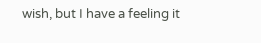wish, but I have a feeling it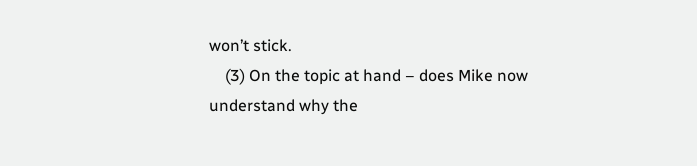won’t stick.
    (3) On the topic at hand – does Mike now understand why the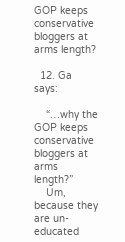GOP keeps conservative bloggers at arms length?

  12. Ga says:

    “…why the GOP keeps conservative bloggers at arms length?”
    Um, because they are un-educated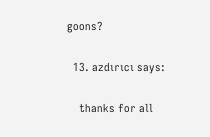goons?

  13. azdırıcı says:

    thanks for all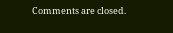Comments are closed.